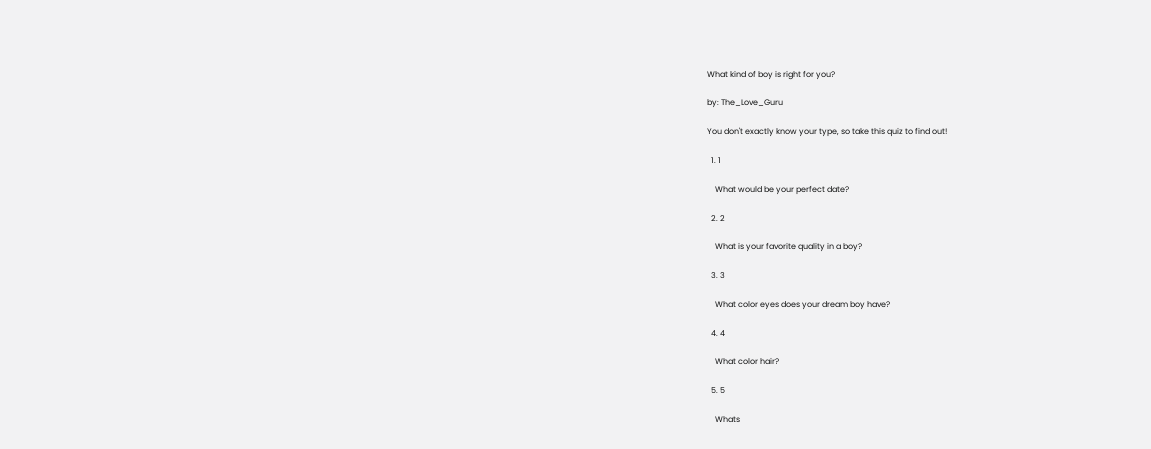What kind of boy is right for you?

by: The_Love_Guru

You don't exactly know your type, so take this quiz to find out!

  1. 1

    What would be your perfect date?

  2. 2

    What is your favorite quality in a boy?

  3. 3

    What color eyes does your dream boy have?

  4. 4

    What color hair?

  5. 5

    Whats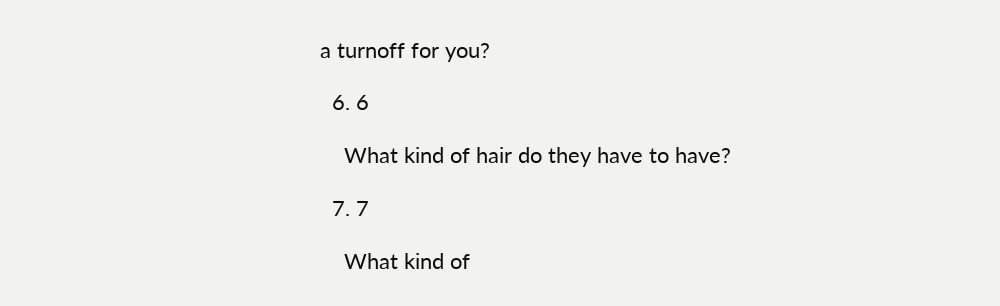a turnoff for you?

  6. 6

    What kind of hair do they have to have?

  7. 7

    What kind of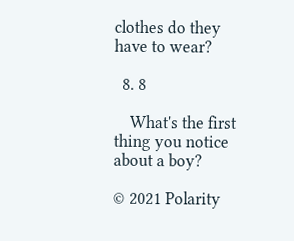clothes do they have to wear?

  8. 8

    What's the first thing you notice about a boy?

© 2021 Polarity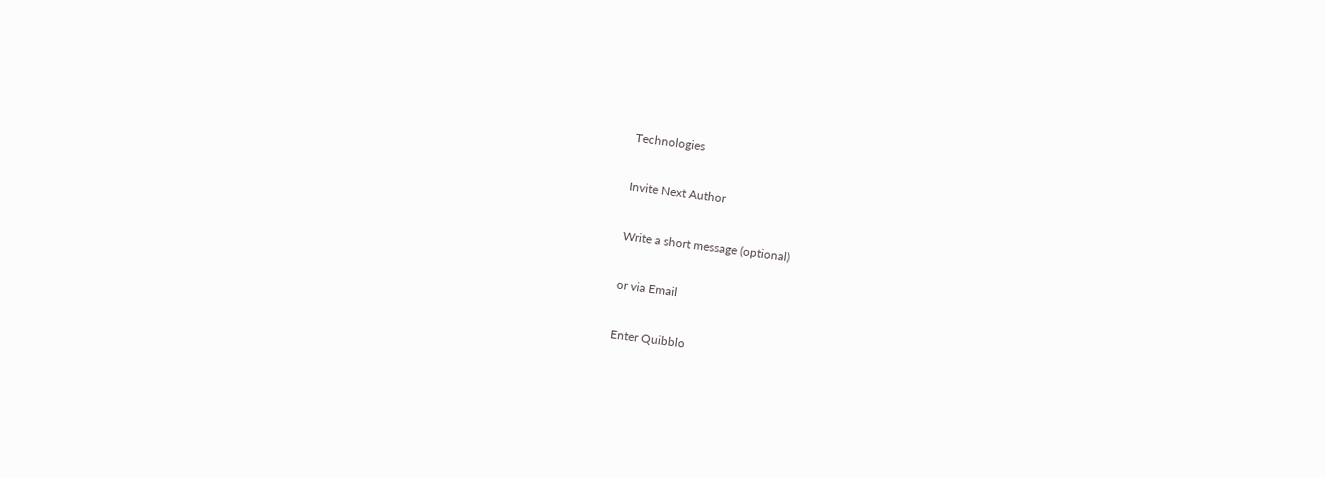Technologies

Invite Next Author

Write a short message (optional)

or via Email

Enter Quibblo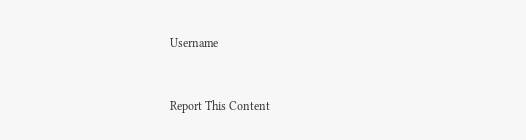Username


Report This Content